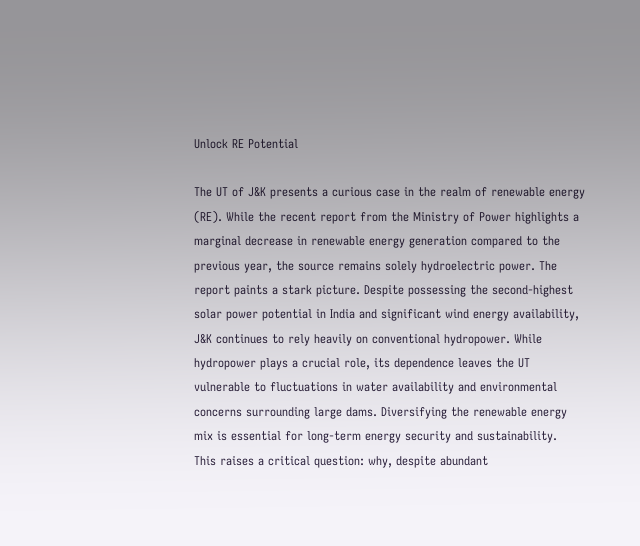Unlock RE Potential

The UT of J&K presents a curious case in the realm of renewable energy (RE). While the recent report from the Ministry of Power highlights a marginal decrease in renewable energy generation compared to the previous year, the source remains solely hydroelectric power. The report paints a stark picture. Despite possessing the second-highest solar power potential in India and significant wind energy availability, J&K continues to rely heavily on conventional hydropower. While hydropower plays a crucial role, its dependence leaves the UT vulnerable to fluctuations in water availability and environmental concerns surrounding large dams. Diversifying the renewable energy mix is essential for long-term energy security and sustainability.
This raises a critical question: why, despite abundant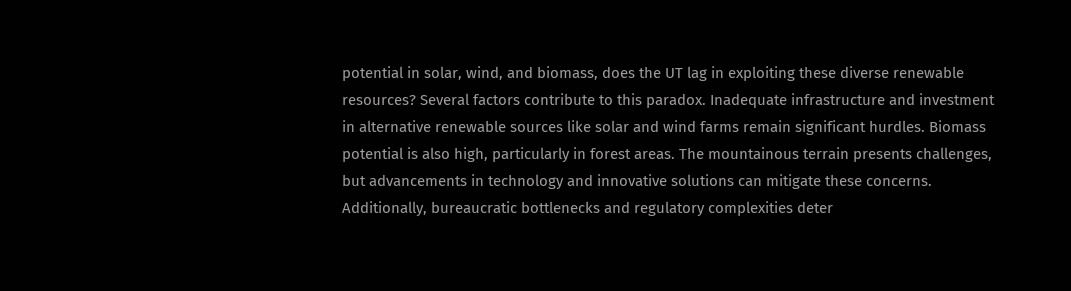potential in solar, wind, and biomass, does the UT lag in exploiting these diverse renewable resources? Several factors contribute to this paradox. Inadequate infrastructure and investment in alternative renewable sources like solar and wind farms remain significant hurdles. Biomass potential is also high, particularly in forest areas. The mountainous terrain presents challenges, but advancements in technology and innovative solutions can mitigate these concerns. Additionally, bureaucratic bottlenecks and regulatory complexities deter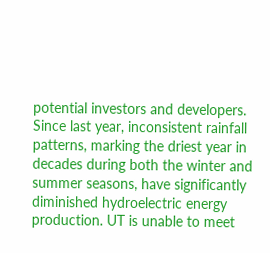potential investors and developers.
Since last year, inconsistent rainfall patterns, marking the driest year in decades during both the winter and summer seasons, have significantly diminished hydroelectric energy production. UT is unable to meet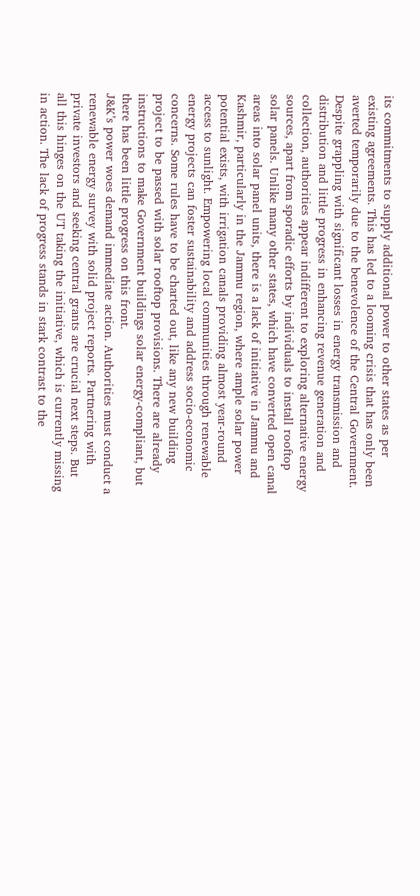its commitments to supply additional power to other states as per existing agreements. This has led to a looming crisis that has only been averted temporarily due to the benevolence of the Central Government. Despite grappling with significant losses in energy transmission and distribution and little progress in enhancing revenue generation and collection, authorities appear indifferent to exploring alternative energy sources, apart from sporadic efforts by individuals to install rooftop solar panels. Unlike many other states, which have converted open canal areas into solar panel units, there is a lack of initiative in Jammu and Kashmir, particularly in the Jammu region, where ample solar power potential exists, with irrigation canals providing almost year-round access to sunlight. Empowering local communities through renewable energy projects can foster sustainability and address socio-economic concerns. Some rules have to be charted out, like any new building project to be passed with solar rooftop provisions. There are already instructions to make Government buildings solar energy-compliant, but there has been little progress on this front.
J&K’s power woes demand immediate action. Authorities must conduct a renewable energy survey with solid project reports. Partnering with private investors and seeking central grants are crucial next steps. But all this hinges on the UT taking the initiative, which is currently missing in action. The lack of progress stands in stark contrast to the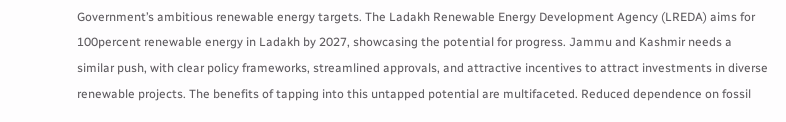Government’s ambitious renewable energy targets. The Ladakh Renewable Energy Development Agency (LREDA) aims for 100percent renewable energy in Ladakh by 2027, showcasing the potential for progress. Jammu and Kashmir needs a similar push, with clear policy frameworks, streamlined approvals, and attractive incentives to attract investments in diverse renewable projects. The benefits of tapping into this untapped potential are multifaceted. Reduced dependence on fossil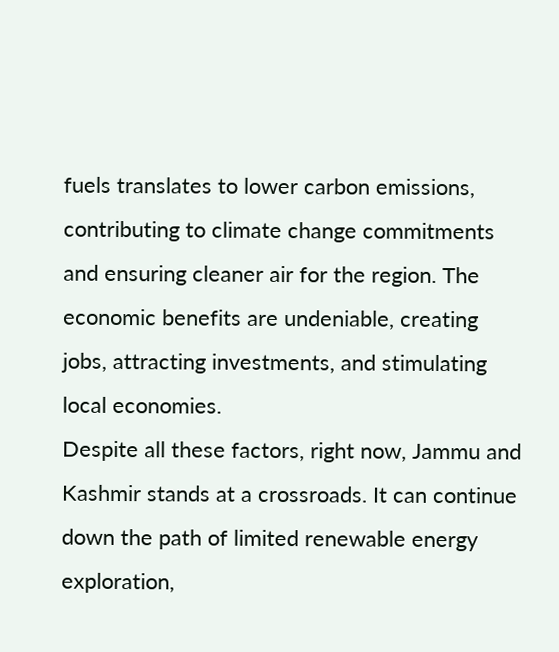fuels translates to lower carbon emissions, contributing to climate change commitments and ensuring cleaner air for the region. The economic benefits are undeniable, creating jobs, attracting investments, and stimulating local economies.
Despite all these factors, right now, Jammu and Kashmir stands at a crossroads. It can continue down the path of limited renewable energy exploration,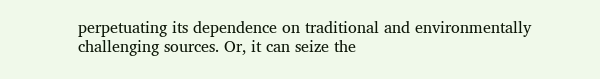perpetuating its dependence on traditional and environmentally challenging sources. Or, it can seize the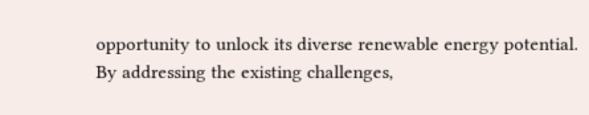opportunity to unlock its diverse renewable energy potential. By addressing the existing challenges,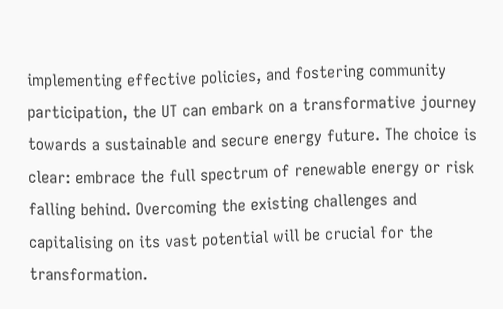implementing effective policies, and fostering community participation, the UT can embark on a transformative journey towards a sustainable and secure energy future. The choice is clear: embrace the full spectrum of renewable energy or risk falling behind. Overcoming the existing challenges and capitalising on its vast potential will be crucial for the transformation.